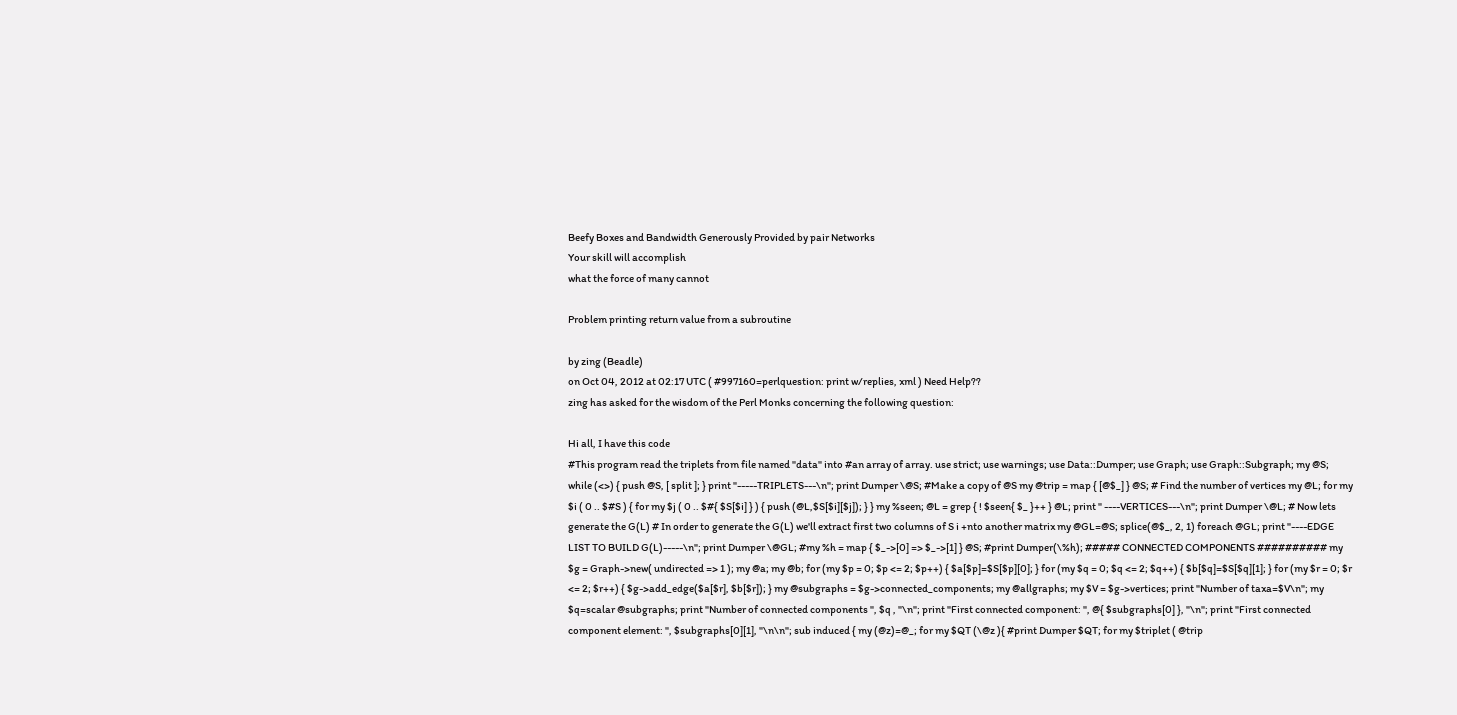Beefy Boxes and Bandwidth Generously Provided by pair Networks
Your skill will accomplish
what the force of many cannot

Problem printing return value from a subroutine

by zing (Beadle)
on Oct 04, 2012 at 02:17 UTC ( #997160=perlquestion: print w/replies, xml ) Need Help??
zing has asked for the wisdom of the Perl Monks concerning the following question:

Hi all, I have this code
#This program read the triplets from file named "data" into #an array of array. use strict; use warnings; use Data::Dumper; use Graph; use Graph::Subgraph; my @S; while (<>) { push @S, [ split ]; } print "-----TRIPLETS---\n"; print Dumper \@S; #Make a copy of @S my @trip = map { [@$_] } @S; # Find the number of vertices my @L; for my $i ( 0 .. $#S ) { for my $j ( 0 .. $#{ $S[$i] } ) { push (@L,$S[$i][$j]); } } my %seen; @L = grep { ! $seen{ $_ }++ } @L; print " ----VERTICES---\n"; print Dumper \@L; # Now lets generate the G(L) # In order to generate the G(L) we'll extract first two columns of S i +nto another matrix my @GL=@S; splice(@$_, 2, 1) foreach @GL; print "----EDGE LIST TO BUILD G(L)-----\n"; print Dumper \@GL; #my %h = map { $_->[0] => $_->[1] } @S; #print Dumper(\%h); ##### CONNECTED COMPONENTS ########## my $g = Graph->new( undirected => 1 ); my @a; my @b; for (my $p = 0; $p <= 2; $p++) { $a[$p]=$S[$p][0]; } for (my $q = 0; $q <= 2; $q++) { $b[$q]=$S[$q][1]; } for (my $r = 0; $r <= 2; $r++) { $g->add_edge($a[$r], $b[$r]); } my @subgraphs = $g->connected_components; my @allgraphs; my $V = $g->vertices; print "Number of taxa=$V\n"; my $q=scalar @subgraphs; print "Number of connected components ", $q , "\n"; print "First connected component: ", @{ $subgraphs[0] }, "\n"; print "First connected component element: ", $subgraphs[0][1], "\n\n"; sub induced { my (@z)=@_; for my $QT (\@z ){ #print Dumper $QT; for my $triplet ( @trip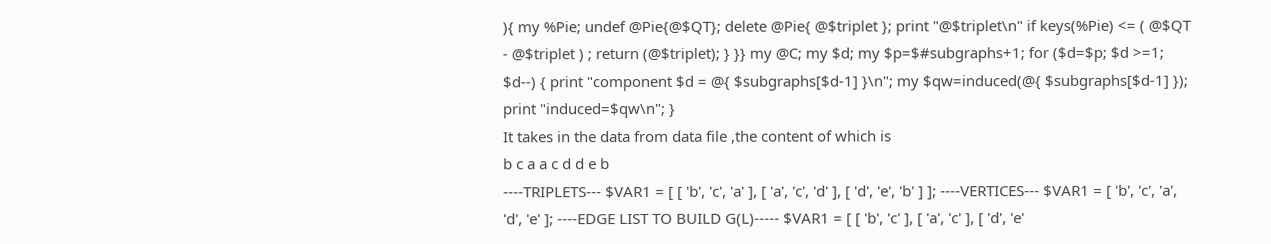){ my %Pie; undef @Pie{@$QT}; delete @Pie{ @$triplet }; print "@$triplet\n" if keys(%Pie) <= ( @$QT - @$triplet ) ; return (@$triplet); } }} my @C; my $d; my $p=$#subgraphs+1; for ($d=$p; $d >=1; $d--) { print "component $d = @{ $subgraphs[$d-1] }\n"; my $qw=induced(@{ $subgraphs[$d-1] }); print "induced=$qw\n"; }
It takes in the data from data file ,the content of which is
b c a a c d d e b
----TRIPLETS--- $VAR1 = [ [ 'b', 'c', 'a' ], [ 'a', 'c', 'd' ], [ 'd', 'e', 'b' ] ]; ----VERTICES--- $VAR1 = [ 'b', 'c', 'a', 'd', 'e' ]; ----EDGE LIST TO BUILD G(L)----- $VAR1 = [ [ 'b', 'c' ], [ 'a', 'c' ], [ 'd', 'e'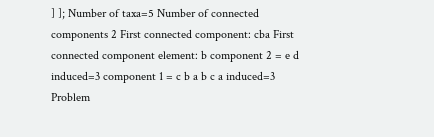] ]; Number of taxa=5 Number of connected components 2 First connected component: cba First connected component element: b component 2 = e d induced=3 component 1 = c b a b c a induced=3
Problem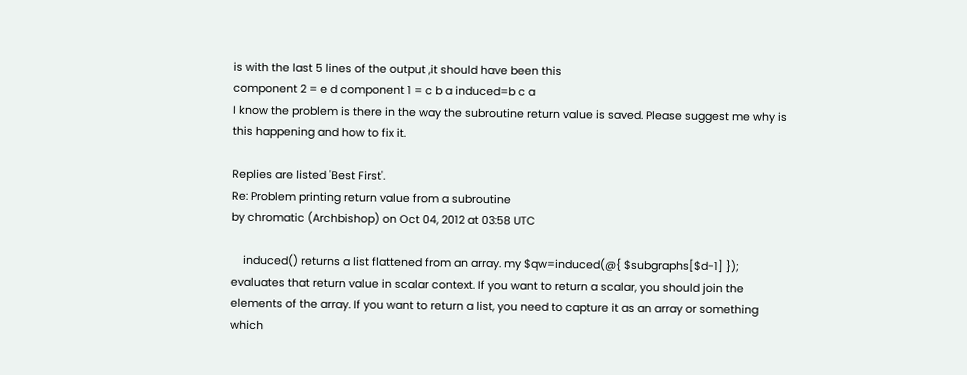is with the last 5 lines of the output ,it should have been this
component 2 = e d component 1 = c b a induced=b c a
I know the problem is there in the way the subroutine return value is saved. Please suggest me why is this happening and how to fix it.

Replies are listed 'Best First'.
Re: Problem printing return value from a subroutine
by chromatic (Archbishop) on Oct 04, 2012 at 03:58 UTC

    induced() returns a list flattened from an array. my $qw=induced(@{ $subgraphs[$d-1] }); evaluates that return value in scalar context. If you want to return a scalar, you should join the elements of the array. If you want to return a list, you need to capture it as an array or something which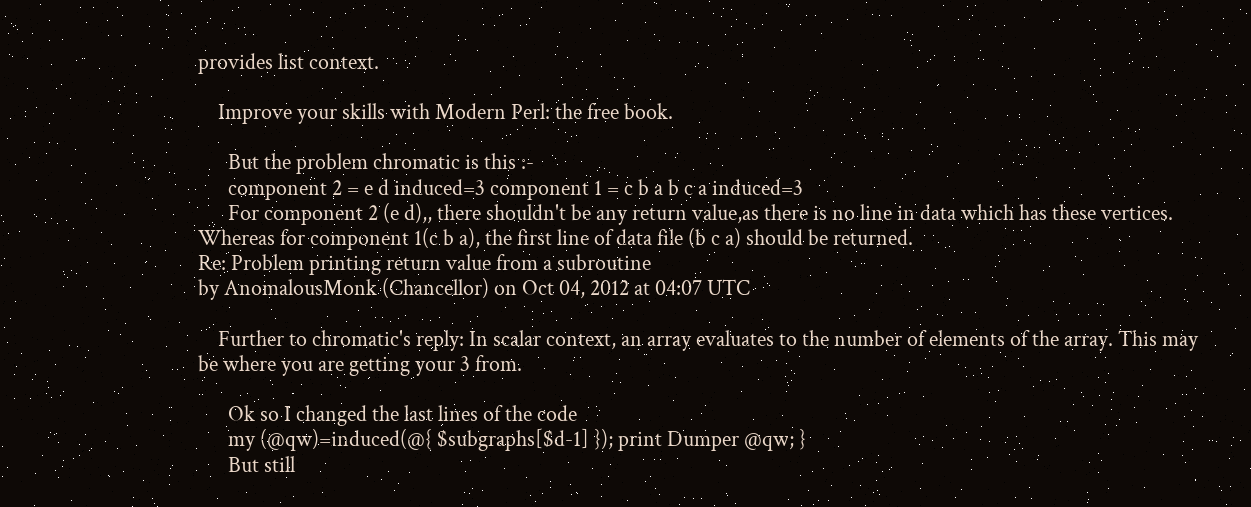provides list context.

    Improve your skills with Modern Perl: the free book.

      But the problem chromatic is this :-
      component 2 = e d induced=3 component 1 = c b a b c a induced=3
      For component 2 (e d),, there shouldn't be any return value,as there is no line in data which has these vertices. Whereas for component 1(c b a), the first line of data file (b c a) should be returned.
Re: Problem printing return value from a subroutine
by AnomalousMonk (Chancellor) on Oct 04, 2012 at 04:07 UTC

    Further to chromatic's reply: In scalar context, an array evaluates to the number of elements of the array. This may be where you are getting your 3 from.

      Ok so I changed the last lines of the code
      my (@qw)=induced(@{ $subgraphs[$d-1] }); print Dumper @qw; }
      But still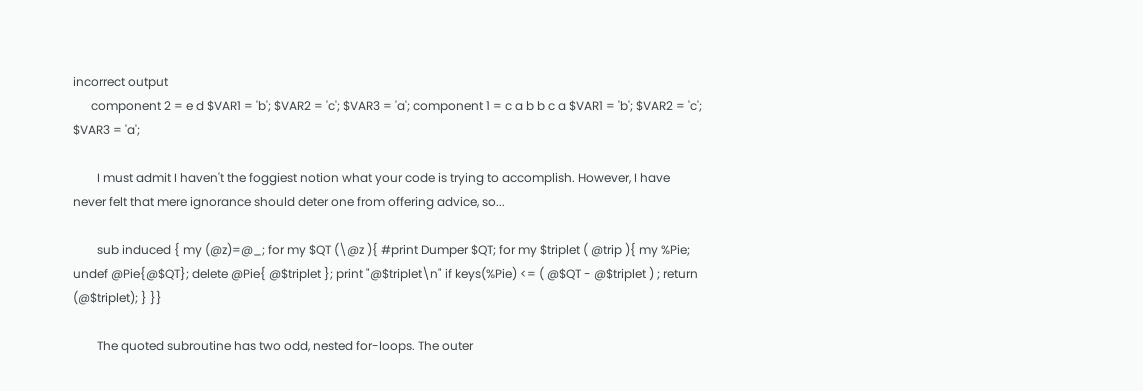incorrect output
      component 2 = e d $VAR1 = 'b'; $VAR2 = 'c'; $VAR3 = 'a'; component 1 = c a b b c a $VAR1 = 'b'; $VAR2 = 'c'; $VAR3 = 'a';

        I must admit I haven't the foggiest notion what your code is trying to accomplish. However, I have never felt that mere ignorance should deter one from offering advice, so...

        sub induced { my (@z)=@_; for my $QT (\@z ){ #print Dumper $QT; for my $triplet ( @trip ){ my %Pie; undef @Pie{@$QT}; delete @Pie{ @$triplet }; print "@$triplet\n" if keys(%Pie) <= ( @$QT - @$triplet ) ; return (@$triplet); } }}

        The quoted subroutine has two odd, nested for-loops. The outer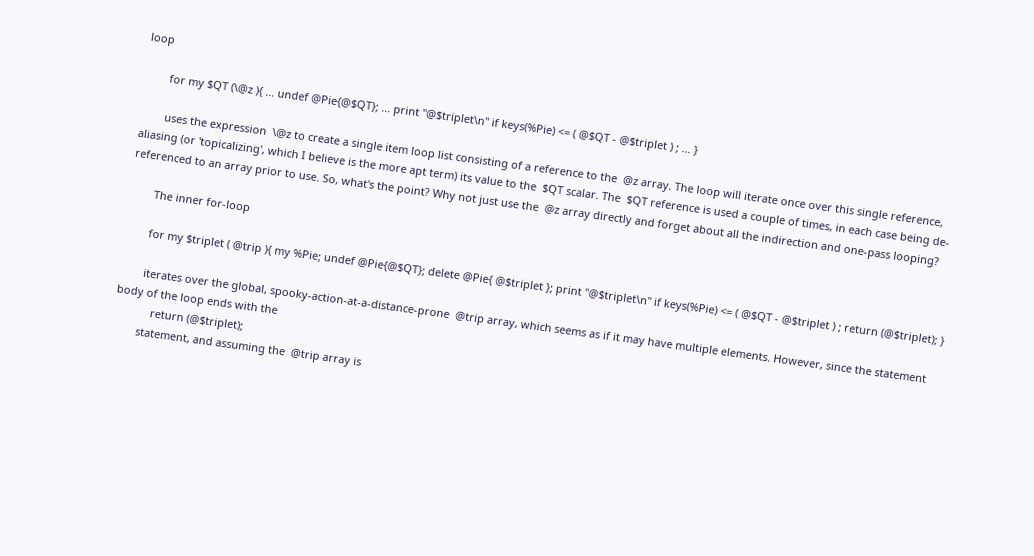loop

        for my $QT (\@z ){ ... undef @Pie{@$QT}; ... print "@$triplet\n" if keys(%Pie) <= ( @$QT - @$triplet ) ; ... }

        uses the expression  \@z to create a single item loop list consisting of a reference to the  @z array. The loop will iterate once over this single reference, aliasing (or 'topicalizing', which I believe is the more apt term) its value to the  $QT scalar. The  $QT reference is used a couple of times, in each case being de-referenced to an array prior to use. So, what's the point? Why not just use the  @z array directly and forget about all the indirection and one-pass looping?

        The inner for-loop

        for my $triplet ( @trip ){ my %Pie; undef @Pie{@$QT}; delete @Pie{ @$triplet }; print "@$triplet\n" if keys(%Pie) <= ( @$QT - @$triplet ) ; return (@$triplet); }

        iterates over the global, spooky-action-at-a-distance-prone  @trip array, which seems as if it may have multiple elements. However, since the statement body of the loop ends with the
            return (@$triplet);
        statement, and assuming the  @trip array is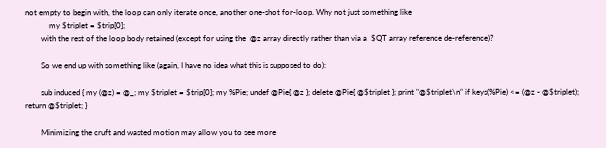not empty to begin with, the loop can only iterate once, another one-shot for-loop. Why not just something like
            my $triplet = $trip[0];
        with the rest of the loop body retained (except for using the  @z array directly rather than via a  $QT array reference de-reference)?

        So we end up with something like (again, I have no idea what this is supposed to do):

        sub induced { my (@z) = @_; my $triplet = $trip[0]; my %Pie; undef @Pie{ @z }; delete @Pie{ @$triplet }; print "@$triplet\n" if keys(%Pie) <= (@z - @$triplet); return @$triplet; }

        Minimizing the cruft and wasted motion may allow you to see more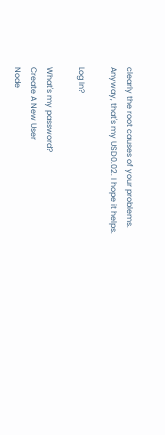clearly the root causes of your problems. Anyway, that's my USD0.02. I hope it helps.

Log In?

What's my password?
Create A New User
Node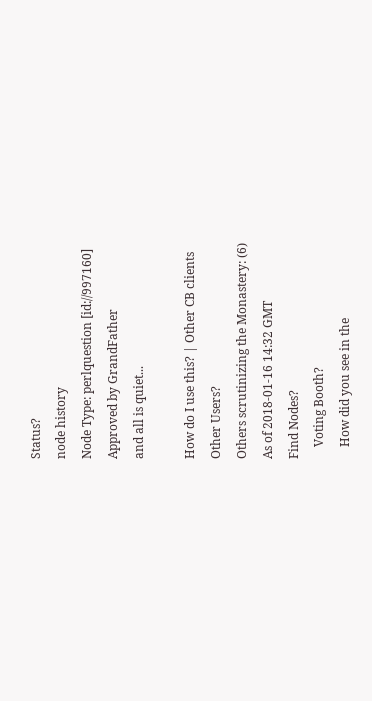Status?
node history
Node Type: perlquestion [id://997160]
Approved by GrandFather
and all is quiet...

How do I use this? | Other CB clients
Other Users?
Others scrutinizing the Monastery: (6)
As of 2018-01-16 14:32 GMT
Find Nodes?
    Voting Booth?
    How did you see in the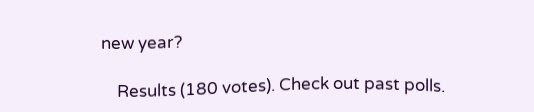new year?

    Results (180 votes). Check out past polls.